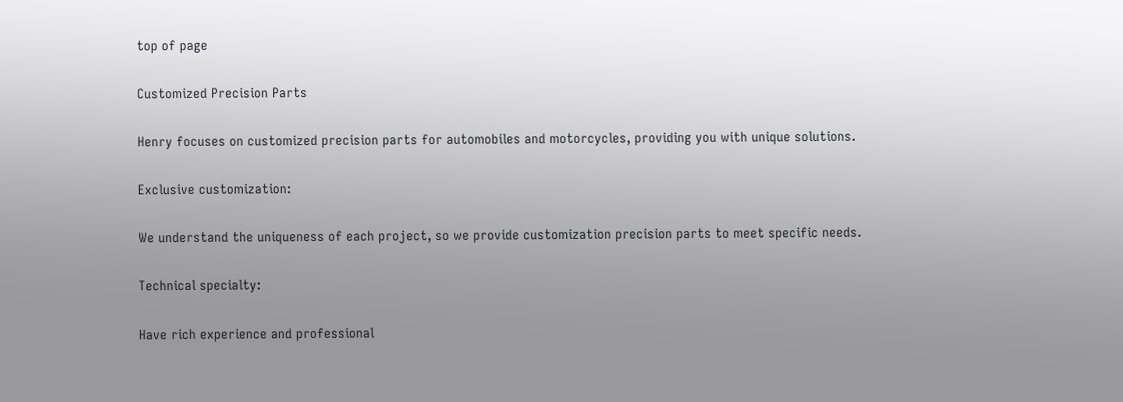top of page

Customized Precision Parts

Henry focuses on customized precision parts for automobiles and motorcycles, providing you with unique solutions.

Exclusive customization:

We understand the uniqueness of each project, so we provide customization precision parts to meet specific needs.

Technical specialty:

Have rich experience and professional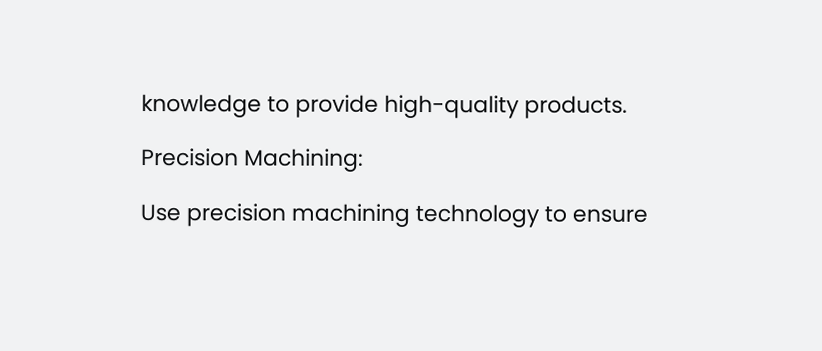knowledge to provide high-quality products.

Precision Machining:

Use precision machining technology to ensure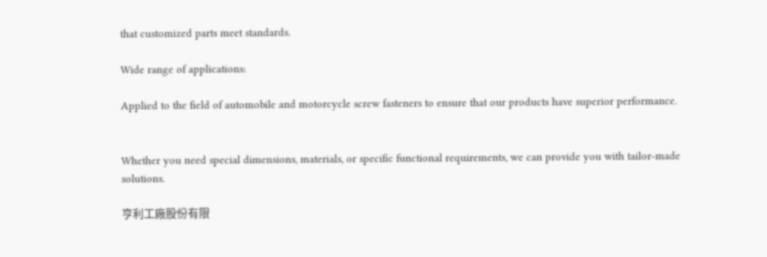that customized parts meet standards.

Wide range of applications:

Applied to the field of automobile and motorcycle screw fasteners to ensure that our products have superior performance.


Whether you need special dimensions, materials, or specific functional requirements, we can provide you with tailor-made solutions.

亨利工廠股份有限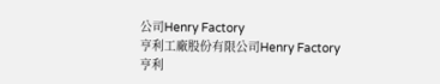公司Henry Factory
亨利工廠股份有限公司Henry Factory
亨利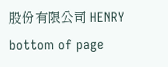股份有限公司 HENRY
bottom of page